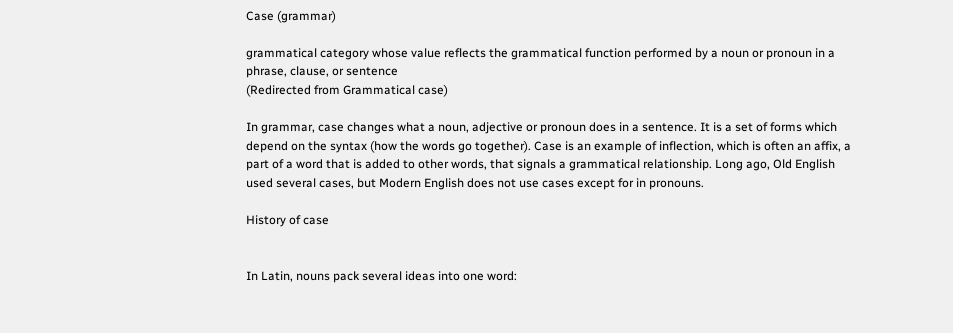Case (grammar)

grammatical category whose value reflects the grammatical function performed by a noun or pronoun in a phrase, clause, or sentence
(Redirected from Grammatical case)

In grammar, case changes what a noun, adjective or pronoun does in a sentence. It is a set of forms which depend on the syntax (how the words go together). Case is an example of inflection, which is often an affix, a part of a word that is added to other words, that signals a grammatical relationship. Long ago, Old English used several cases, but Modern English does not use cases except for in pronouns.

History of case


In Latin, nouns pack several ideas into one word: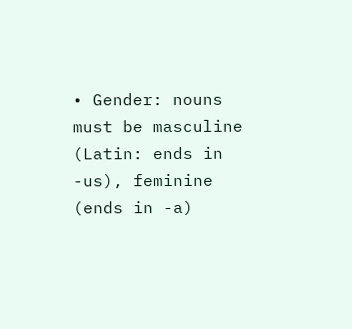• Gender: nouns must be masculine (Latin: ends in -us), feminine (ends in -a)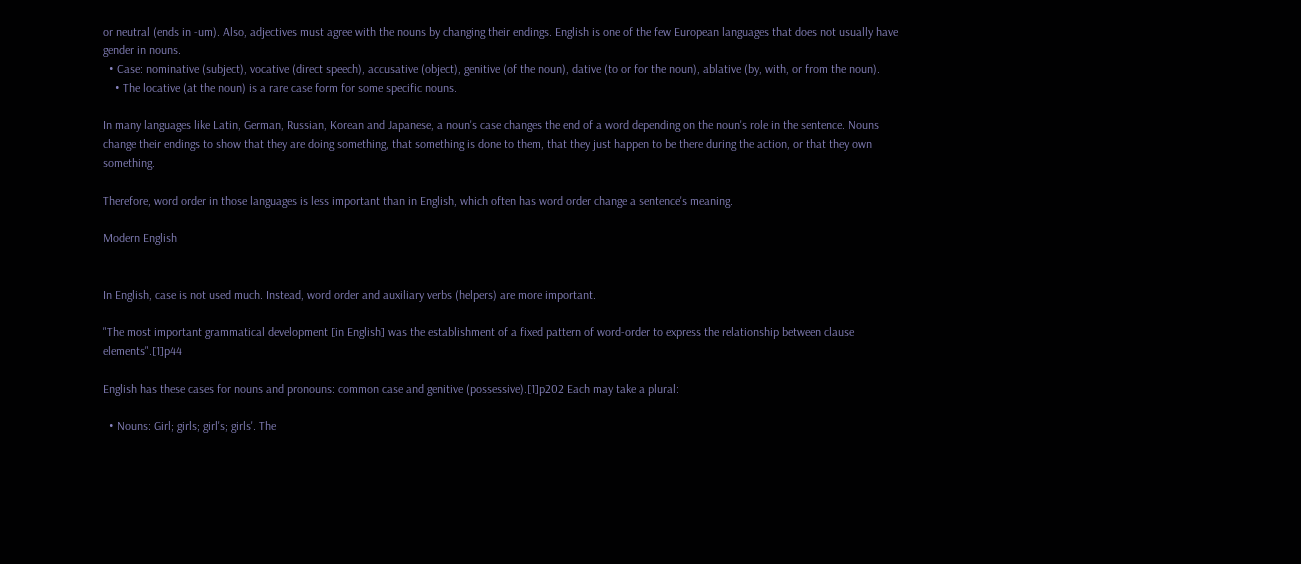or neutral (ends in -um). Also, adjectives must agree with the nouns by changing their endings. English is one of the few European languages that does not usually have gender in nouns.
  • Case: nominative (subject), vocative (direct speech), accusative (object), genitive (of the noun), dative (to or for the noun), ablative (by, with, or from the noun).
    • The locative (at the noun) is a rare case form for some specific nouns.

In many languages like Latin, German, Russian, Korean and Japanese, a noun's case changes the end of a word depending on the noun's role in the sentence. Nouns change their endings to show that they are doing something, that something is done to them, that they just happen to be there during the action, or that they own something.

Therefore, word order in those languages is less important than in English, which often has word order change a sentence's meaning.

Modern English


In English, case is not used much. Instead, word order and auxiliary verbs (helpers) are more important.

"The most important grammatical development [in English] was the establishment of a fixed pattern of word-order to express the relationship between clause elements".[1]p44

English has these cases for nouns and pronouns: common case and genitive (possessive).[1]p202 Each may take a plural:

  • Nouns: Girl; girls; girl's; girls'. The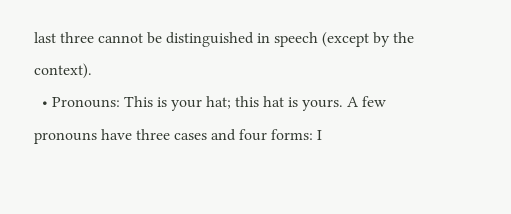last three cannot be distinguished in speech (except by the context).
  • Pronouns: This is your hat; this hat is yours. A few pronouns have three cases and four forms: I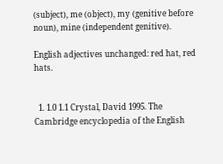(subject), me (object), my (genitive before noun), mine (independent genitive).

English adjectives unchanged: red hat, red hats.


  1. 1.0 1.1 Crystal, David 1995. The Cambridge encyclopedia of the English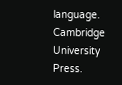language. Cambridge University Press.